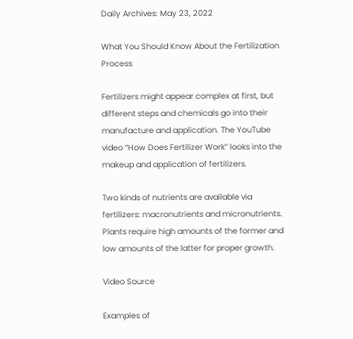Daily Archives: May 23, 2022

What You Should Know About the Fertilization Process

Fertilizers might appear complex at first, but different steps and chemicals go into their manufacture and application. The YouTube video “How Does Fertilizer Work” looks into the makeup and application of fertilizers.

Two kinds of nutrients are available via fertilizers: macronutrients and micronutrients. Plants require high amounts of the former and low amounts of the latter for proper growth.

Video Source

Examples of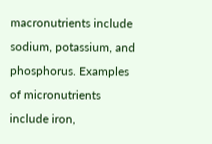macronutrients include sodium, potassium, and phosphorus. Examples of micronutrients include iron,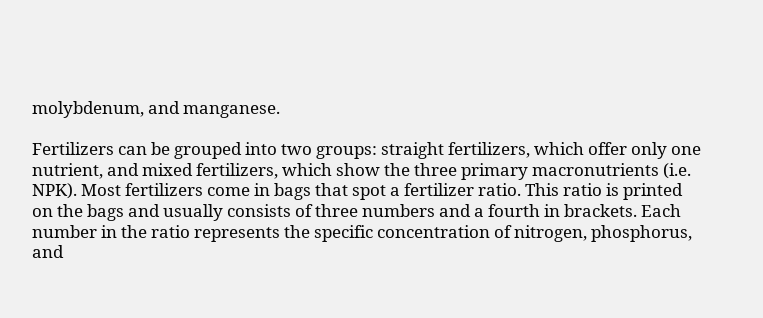molybdenum, and manganese.

Fertilizers can be grouped into two groups: straight fertilizers, which offer only one nutrient, and mixed fertilizers, which show the three primary macronutrients (i.e. NPK). Most fertilizers come in bags that spot a fertilizer ratio. This ratio is printed on the bags and usually consists of three numbers and a fourth in brackets. Each number in the ratio represents the specific concentration of nitrogen, phosphorus, and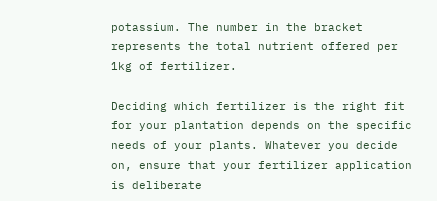potassium. The number in the bracket represents the total nutrient offered per 1kg of fertilizer.

Deciding which fertilizer is the right fit for your plantation depends on the specific needs of your plants. Whatever you decide on, ensure that your fertilizer application is deliberate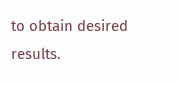to obtain desired results.